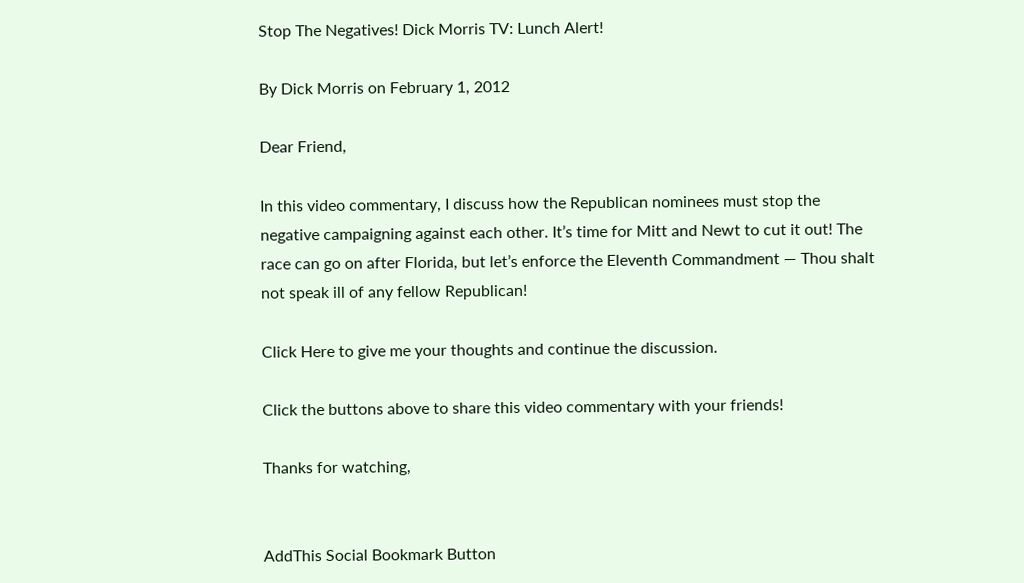Stop The Negatives! Dick Morris TV: Lunch Alert!

By Dick Morris on February 1, 2012

Dear Friend,

In this video commentary, I discuss how the Republican nominees must stop the negative campaigning against each other. It’s time for Mitt and Newt to cut it out! The race can go on after Florida, but let’s enforce the Eleventh Commandment — Thou shalt not speak ill of any fellow Republican!

Click Here to give me your thoughts and continue the discussion.

Click the buttons above to share this video commentary with your friends!

Thanks for watching,


AddThis Social Bookmark Button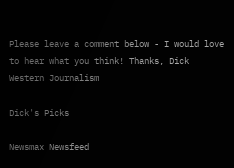Please leave a comment below - I would love to hear what you think! Thanks, Dick
Western Journalism

Dick's Picks

Newsmax Newsfeed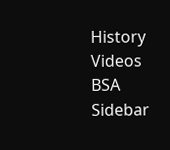History Videos
BSA Sidebar